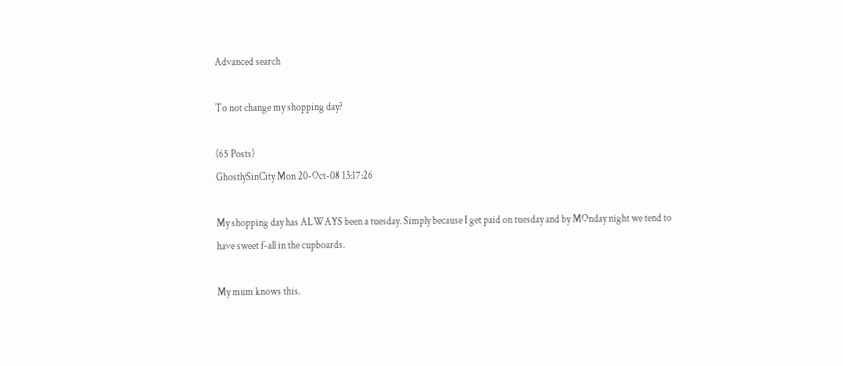Advanced search

To not change my shopping day?

(65 Posts)
GhostlySinCity Mon 20-Oct-08 13:17:26

My shopping day has ALWAYS been a tuesday. Simply because I get paid on tuesday and by MOnday night we tend to have sweet f-all in the cupboards.

My mum knows this.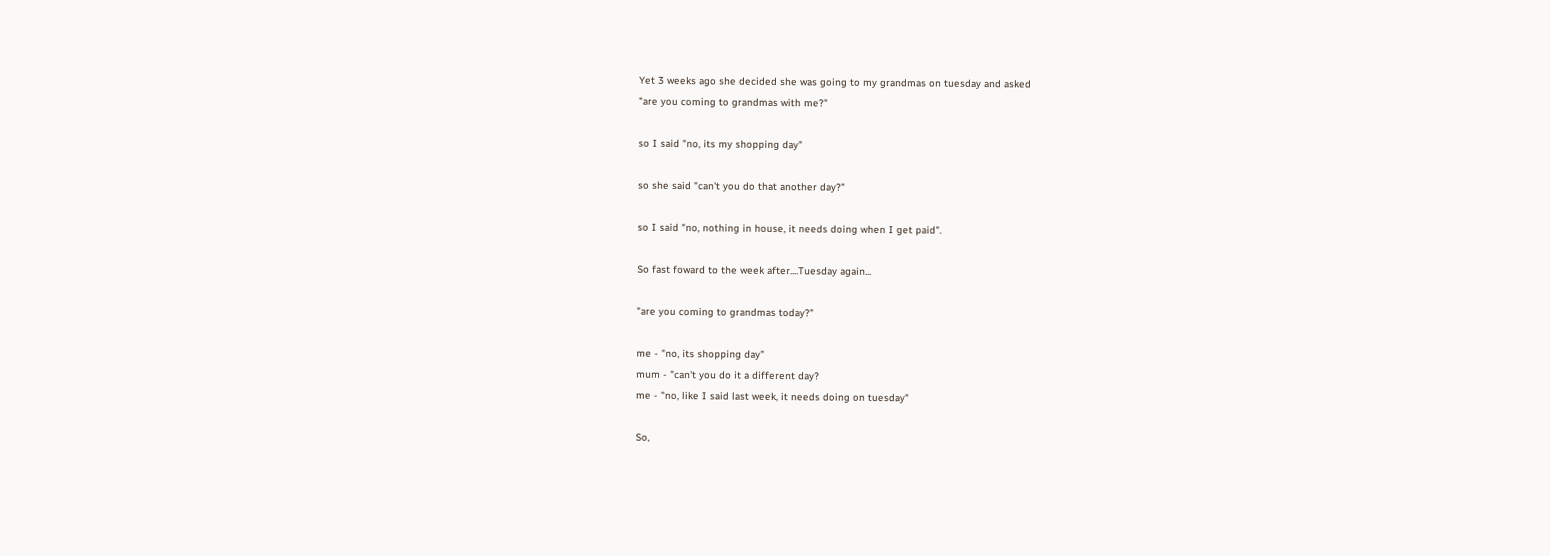Yet 3 weeks ago she decided she was going to my grandmas on tuesday and asked
"are you coming to grandmas with me?"

so I said "no, its my shopping day"

so she said "can't you do that another day?"

so I said "no, nothing in house, it needs doing when I get paid".

So fast foward to the week after....Tuesday again...

"are you coming to grandmas today?"

me - "no, its shopping day"
mum - "can't you do it a different day?
me - "no, like I said last week, it needs doing on tuesday"

So,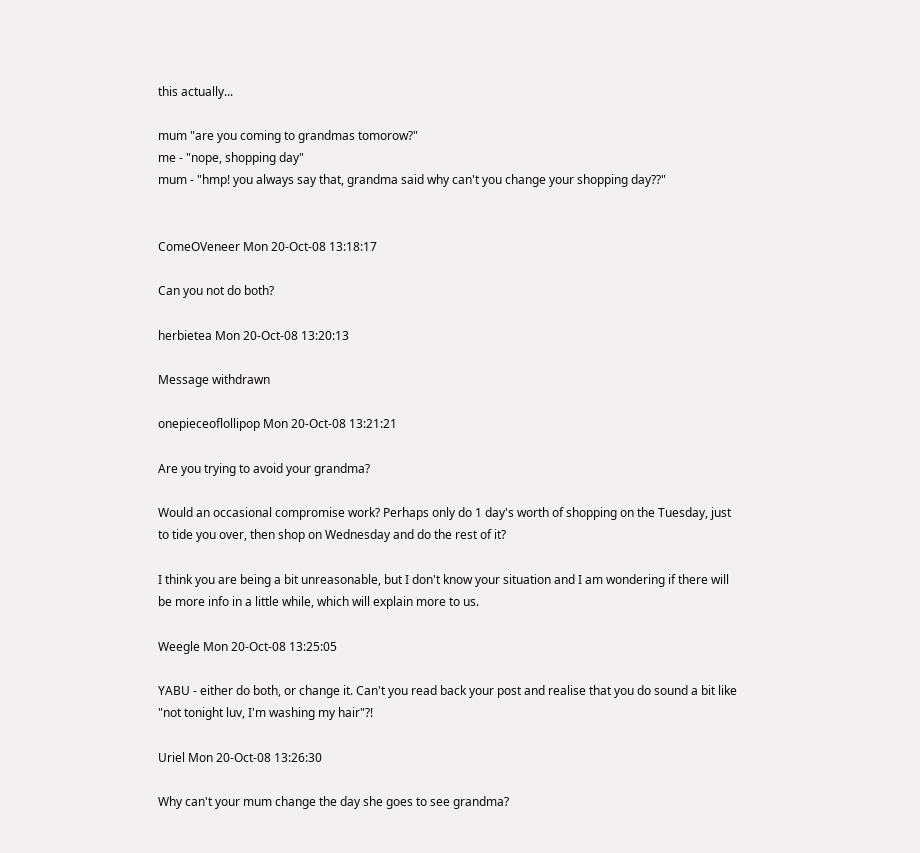this actually...

mum "are you coming to grandmas tomorow?"
me - "nope, shopping day"
mum - "hmp! you always say that, grandma said why can't you change your shopping day??"


ComeOVeneer Mon 20-Oct-08 13:18:17

Can you not do both?

herbietea Mon 20-Oct-08 13:20:13

Message withdrawn

onepieceoflollipop Mon 20-Oct-08 13:21:21

Are you trying to avoid your grandma?

Would an occasional compromise work? Perhaps only do 1 day's worth of shopping on the Tuesday, just to tide you over, then shop on Wednesday and do the rest of it?

I think you are being a bit unreasonable, but I don't know your situation and I am wondering if there will be more info in a little while, which will explain more to us.

Weegle Mon 20-Oct-08 13:25:05

YABU - either do both, or change it. Can't you read back your post and realise that you do sound a bit like "not tonight luv, I'm washing my hair"?!

Uriel Mon 20-Oct-08 13:26:30

Why can't your mum change the day she goes to see grandma?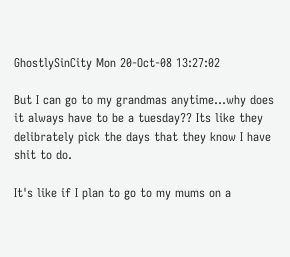GhostlySinCity Mon 20-Oct-08 13:27:02

But I can go to my grandmas anytime...why does it always have to be a tuesday?? Its like they delibrately pick the days that they know I have shit to do.

It's like if I plan to go to my mums on a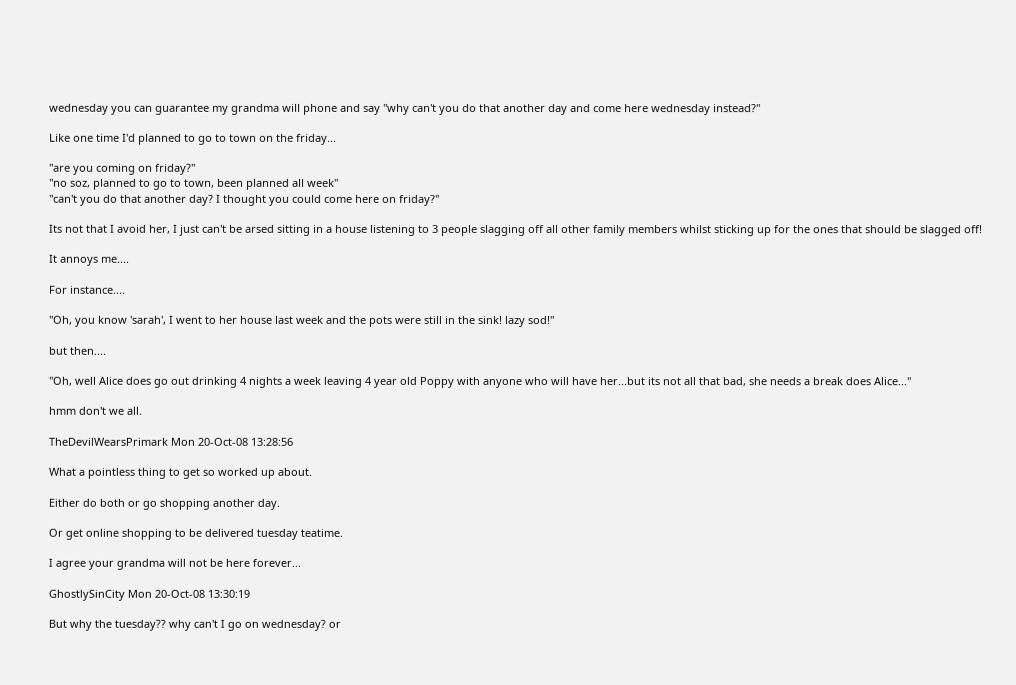wednesday you can guarantee my grandma will phone and say "why can't you do that another day and come here wednesday instead?"

Like one time I'd planned to go to town on the friday...

"are you coming on friday?"
"no soz, planned to go to town, been planned all week"
"can't you do that another day? I thought you could come here on friday?"

Its not that I avoid her, I just can't be arsed sitting in a house listening to 3 people slagging off all other family members whilst sticking up for the ones that should be slagged off!

It annoys me....

For instance....

"Oh, you know 'sarah', I went to her house last week and the pots were still in the sink! lazy sod!"

but then....

"Oh, well Alice does go out drinking 4 nights a week leaving 4 year old Poppy with anyone who will have her...but its not all that bad, she needs a break does Alice..."

hmm don't we all.

TheDevilWearsPrimark Mon 20-Oct-08 13:28:56

What a pointless thing to get so worked up about.

Either do both or go shopping another day.

Or get online shopping to be delivered tuesday teatime.

I agree your grandma will not be here forever...

GhostlySinCity Mon 20-Oct-08 13:30:19

But why the tuesday?? why can't I go on wednesday? or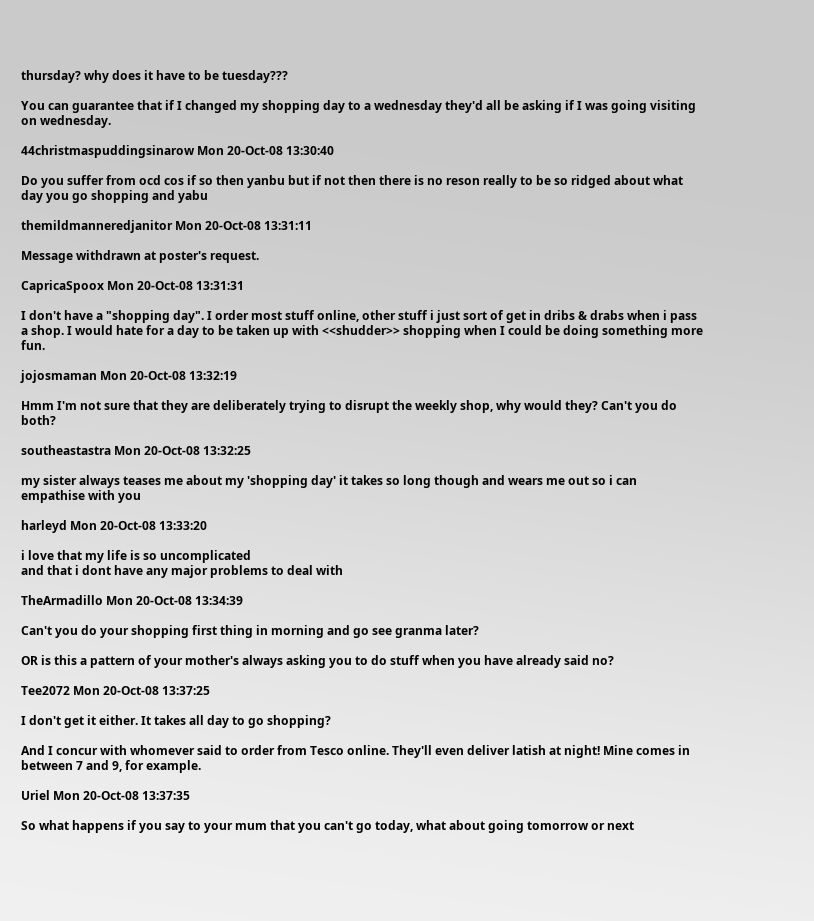thursday? why does it have to be tuesday???

You can guarantee that if I changed my shopping day to a wednesday they'd all be asking if I was going visiting on wednesday.

44christmaspuddingsinarow Mon 20-Oct-08 13:30:40

Do you suffer from ocd cos if so then yanbu but if not then there is no reson really to be so ridged about what day you go shopping and yabu

themildmanneredjanitor Mon 20-Oct-08 13:31:11

Message withdrawn at poster's request.

CapricaSpoox Mon 20-Oct-08 13:31:31

I don't have a "shopping day". I order most stuff online, other stuff i just sort of get in dribs & drabs when i pass a shop. I would hate for a day to be taken up with <<shudder>> shopping when I could be doing something more fun.

jojosmaman Mon 20-Oct-08 13:32:19

Hmm I'm not sure that they are deliberately trying to disrupt the weekly shop, why would they? Can't you do both?

southeastastra Mon 20-Oct-08 13:32:25

my sister always teases me about my 'shopping day' it takes so long though and wears me out so i can empathise with you

harleyd Mon 20-Oct-08 13:33:20

i love that my life is so uncomplicated
and that i dont have any major problems to deal with

TheArmadillo Mon 20-Oct-08 13:34:39

Can't you do your shopping first thing in morning and go see granma later?

OR is this a pattern of your mother's always asking you to do stuff when you have already said no?

Tee2072 Mon 20-Oct-08 13:37:25

I don't get it either. It takes all day to go shopping?

And I concur with whomever said to order from Tesco online. They'll even deliver latish at night! Mine comes in between 7 and 9, for example.

Uriel Mon 20-Oct-08 13:37:35

So what happens if you say to your mum that you can't go today, what about going tomorrow or next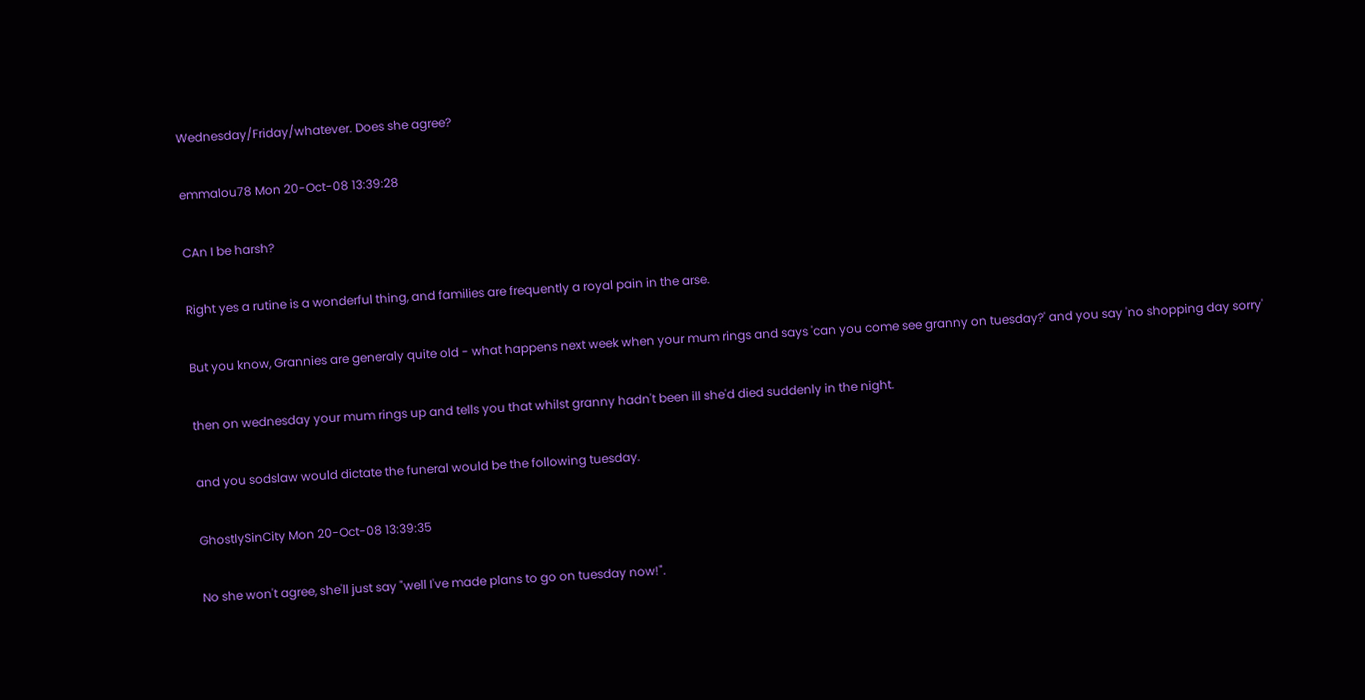Wednesday/Friday/whatever. Does she agree?

emmalou78 Mon 20-Oct-08 13:39:28

CAn I be harsh?

Right yes a rutine is a wonderful thing, and families are frequently a royal pain in the arse.

But you know, Grannies are generaly quite old - what happens next week when your mum rings and says 'can you come see granny on tuesday?' and you say 'no shopping day sorry'

then on wednesday your mum rings up and tells you that whilst granny hadn't been ill she'd died suddenly in the night.

and you sodslaw would dictate the funeral would be the following tuesday.

GhostlySinCity Mon 20-Oct-08 13:39:35

No she won't agree, she'll just say "well I've made plans to go on tuesday now!".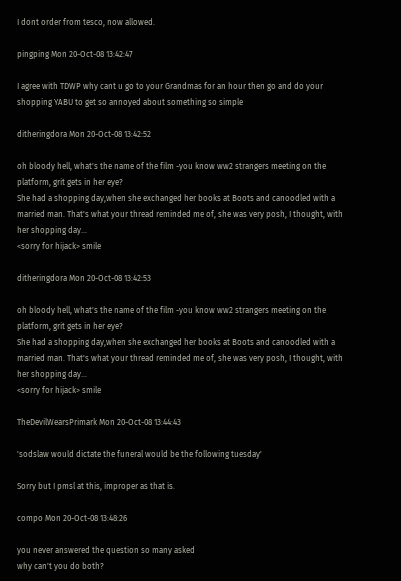I dont order from tesco, now allowed.

pingping Mon 20-Oct-08 13:42:47

I agree with TDWP why cant u go to your Grandmas for an hour then go and do your shopping YABU to get so annoyed about something so simple

ditheringdora Mon 20-Oct-08 13:42:52

oh bloody hell, what's the name of the film -you know ww2 strangers meeting on the platform, grit gets in her eye?
She had a shopping day,when she exchanged her books at Boots and canoodled with a married man. That's what your thread reminded me of, she was very posh, I thought, with her shopping day...
<sorry for hijack> smile

ditheringdora Mon 20-Oct-08 13:42:53

oh bloody hell, what's the name of the film -you know ww2 strangers meeting on the platform, grit gets in her eye?
She had a shopping day,when she exchanged her books at Boots and canoodled with a married man. That's what your thread reminded me of, she was very posh, I thought, with her shopping day...
<sorry for hijack> smile

TheDevilWearsPrimark Mon 20-Oct-08 13:44:43

'sodslaw would dictate the funeral would be the following tuesday'

Sorry but I pmsl at this, improper as that is.

compo Mon 20-Oct-08 13:48:26

you never answered the question so many asked
why can't you do both?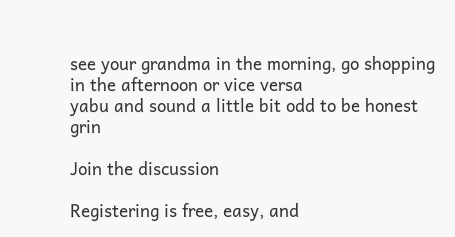see your grandma in the morning, go shopping in the afternoon or vice versa
yabu and sound a little bit odd to be honest grin

Join the discussion

Registering is free, easy, and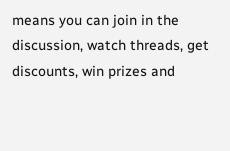means you can join in the discussion, watch threads, get discounts, win prizes and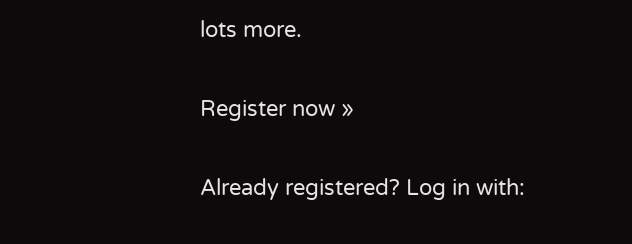lots more.

Register now »

Already registered? Log in with: